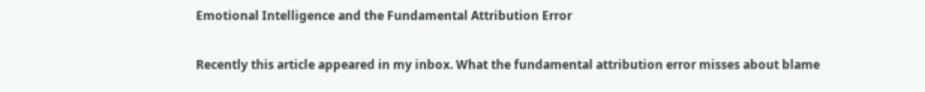Emotional Intelligence and the Fundamental Attribution Error

Recently this article appeared in my inbox. What the fundamental attribution error misses about blame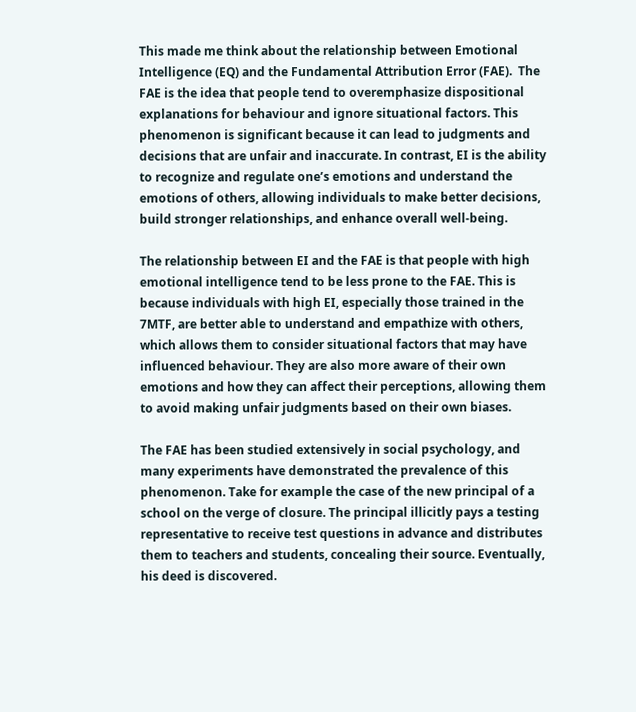This made me think about the relationship between Emotional Intelligence (EQ) and the Fundamental Attribution Error (FAE).  The FAE is the idea that people tend to overemphasize dispositional explanations for behaviour and ignore situational factors. This phenomenon is significant because it can lead to judgments and decisions that are unfair and inaccurate. In contrast, EI is the ability to recognize and regulate one’s emotions and understand the emotions of others, allowing individuals to make better decisions, build stronger relationships, and enhance overall well-being.

The relationship between EI and the FAE is that people with high emotional intelligence tend to be less prone to the FAE. This is because individuals with high EI, especially those trained in the 7MTF, are better able to understand and empathize with others, which allows them to consider situational factors that may have influenced behaviour. They are also more aware of their own emotions and how they can affect their perceptions, allowing them to avoid making unfair judgments based on their own biases.

The FAE has been studied extensively in social psychology, and many experiments have demonstrated the prevalence of this phenomenon. Take for example the case of the new principal of a school on the verge of closure. The principal illicitly pays a testing representative to receive test questions in advance and distributes them to teachers and students, concealing their source. Eventually, his deed is discovered.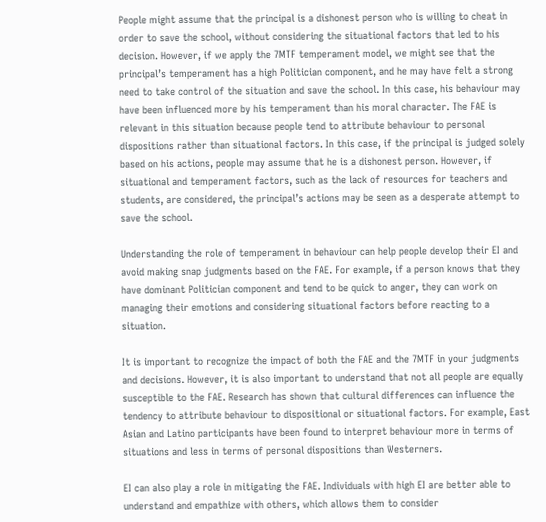People might assume that the principal is a dishonest person who is willing to cheat in order to save the school, without considering the situational factors that led to his decision. However, if we apply the 7MTF temperament model, we might see that the principal’s temperament has a high Politician component, and he may have felt a strong need to take control of the situation and save the school. In this case, his behaviour may have been influenced more by his temperament than his moral character. The FAE is relevant in this situation because people tend to attribute behaviour to personal dispositions rather than situational factors. In this case, if the principal is judged solely based on his actions, people may assume that he is a dishonest person. However, if situational and temperament factors, such as the lack of resources for teachers and students, are considered, the principal’s actions may be seen as a desperate attempt to save the school.

Understanding the role of temperament in behaviour can help people develop their EI and avoid making snap judgments based on the FAE. For example, if a person knows that they have dominant Politician component and tend to be quick to anger, they can work on managing their emotions and considering situational factors before reacting to a situation.

It is important to recognize the impact of both the FAE and the 7MTF in your judgments and decisions. However, it is also important to understand that not all people are equally susceptible to the FAE. Research has shown that cultural differences can influence the tendency to attribute behaviour to dispositional or situational factors. For example, East Asian and Latino participants have been found to interpret behaviour more in terms of situations and less in terms of personal dispositions than Westerners.

EI can also play a role in mitigating the FAE. Individuals with high EI are better able to understand and empathize with others, which allows them to consider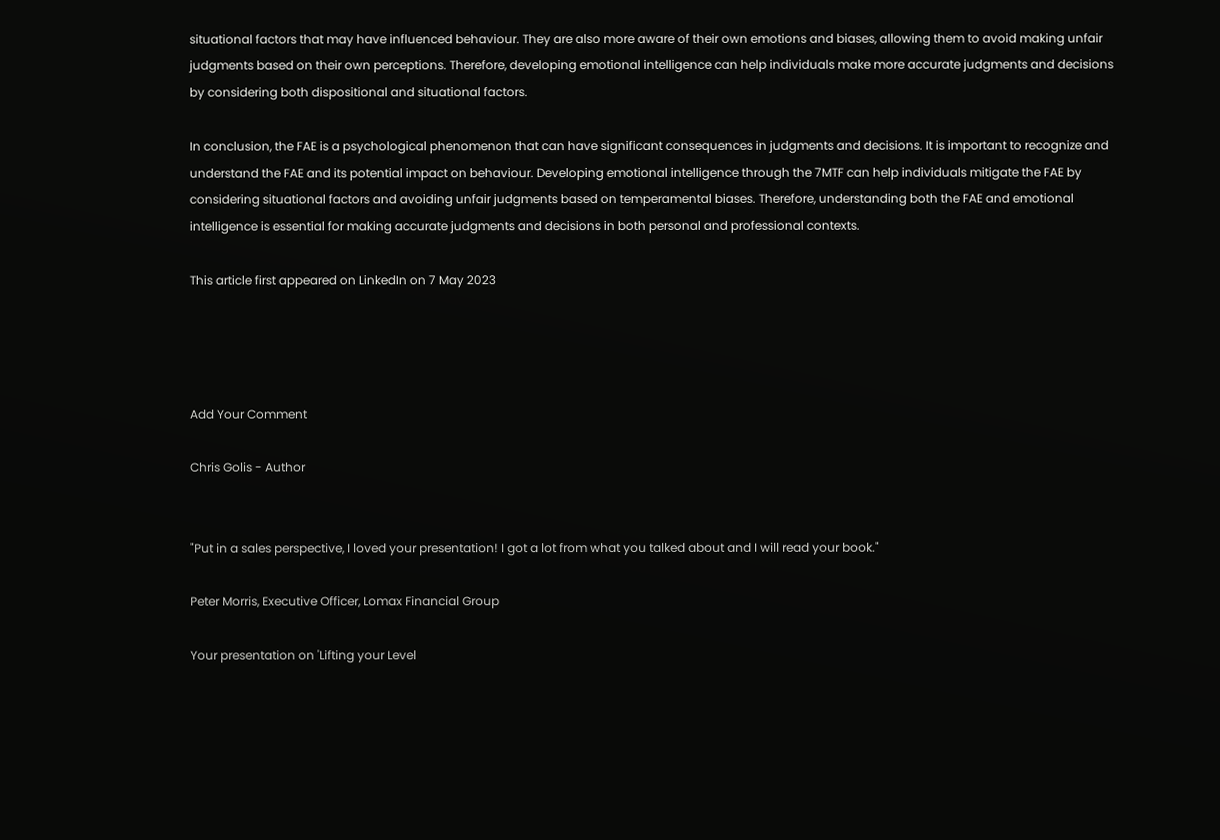situational factors that may have influenced behaviour. They are also more aware of their own emotions and biases, allowing them to avoid making unfair judgments based on their own perceptions. Therefore, developing emotional intelligence can help individuals make more accurate judgments and decisions by considering both dispositional and situational factors.

In conclusion, the FAE is a psychological phenomenon that can have significant consequences in judgments and decisions. It is important to recognize and understand the FAE and its potential impact on behaviour. Developing emotional intelligence through the 7MTF can help individuals mitigate the FAE by considering situational factors and avoiding unfair judgments based on temperamental biases. Therefore, understanding both the FAE and emotional intelligence is essential for making accurate judgments and decisions in both personal and professional contexts.

This article first appeared on LinkedIn on 7 May 2023




Add Your Comment

Chris Golis - Author


"Put in a sales perspective, I loved your presentation! I got a lot from what you talked about and I will read your book."

Peter Morris, Executive Officer, Lomax Financial Group

Your presentation on 'Lifting your Level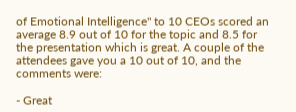of Emotional Intelligence" to 10 CEOs scored an average 8.9 out of 10 for the topic and 8.5 for the presentation which is great. A couple of the attendees gave you a 10 out of 10, and the comments were:

- Great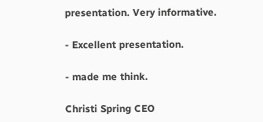presentation. Very informative.

- Excellent presentation.

- made me think.

Christi Spring CEO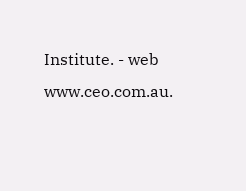Institute. - web www.ceo.com.au.